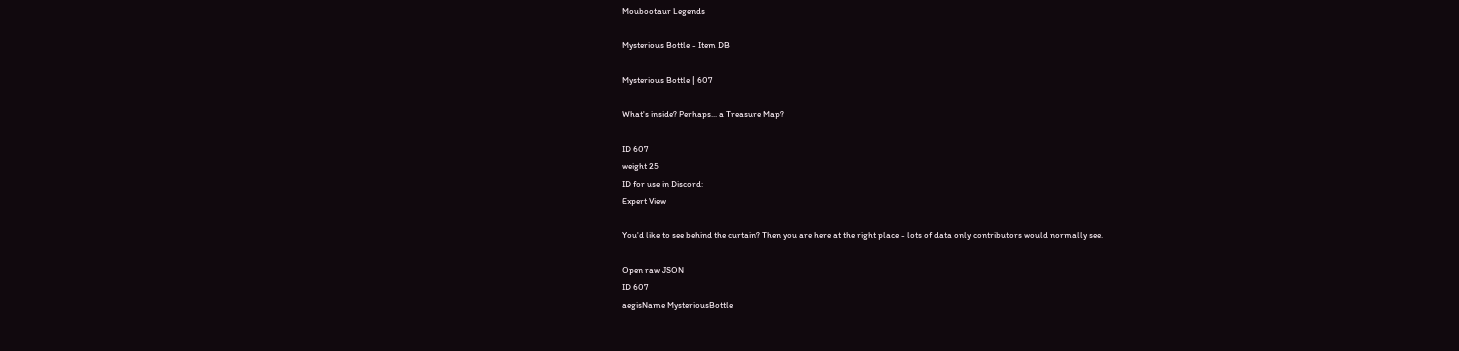Moubootaur Legends

Mysterious Bottle - Item DB

Mysterious Bottle | 607

What's inside? Perhaps... a Treasure Map?

ID 607
weight 25
ID for use in Discord:
Expert View

You'd like to see behind the curtain? Then you are here at the right place - lots of data only contributors would normally see.

Open raw JSON
ID 607
aegisName MysteriousBottle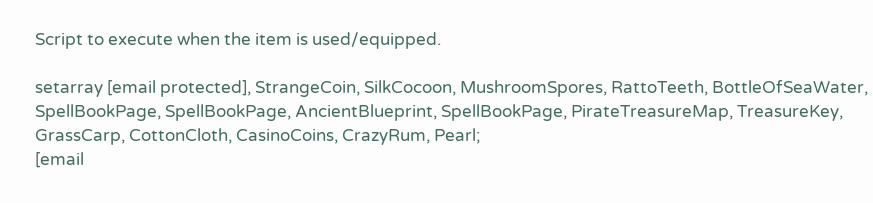Script to execute when the item is used/equipped.

setarray [email protected], StrangeCoin, SilkCocoon, MushroomSpores, RattoTeeth, BottleOfSeaWater, SpellBookPage, SpellBookPage, AncientBlueprint, SpellBookPage, PirateTreasureMap, TreasureKey, GrassCarp, CottonCloth, CasinoCoins, CrazyRum, Pearl;
[email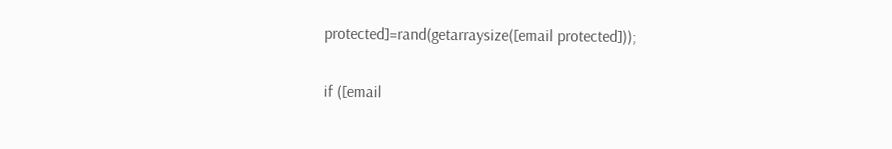protected]=rand(getarraysize([email protected]));

if ([email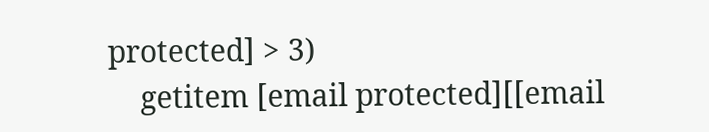protected] > 3)
    getitem [email protected][[email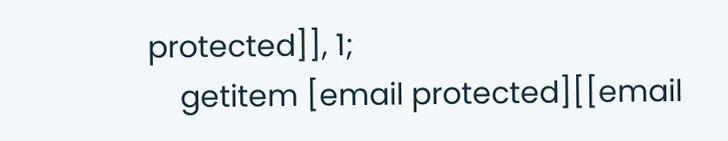protected]], 1;
    getitem [email protected][[email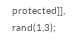protected]], rand(1,3);